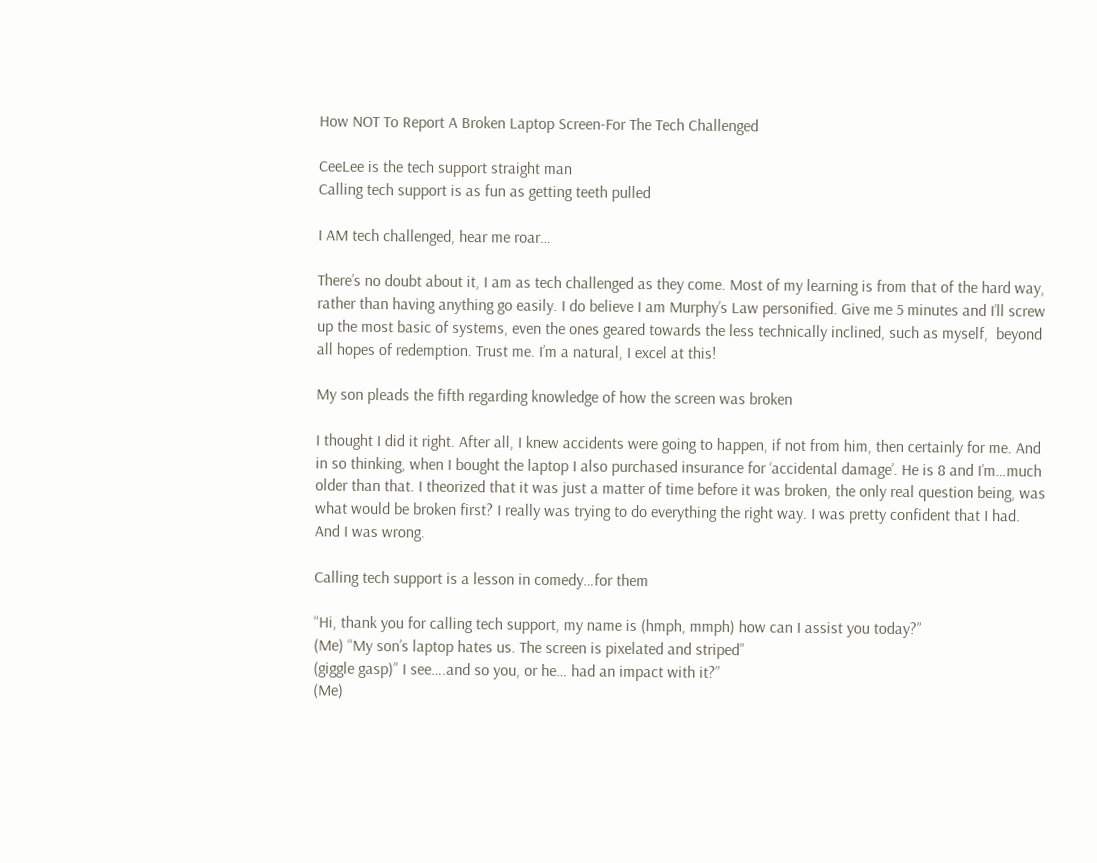How NOT To Report A Broken Laptop Screen-For The Tech Challenged

CeeLee is the tech support straight man
Calling tech support is as fun as getting teeth pulled

I AM tech challenged, hear me roar…

There’s no doubt about it, I am as tech challenged as they come. Most of my learning is from that of the hard way, rather than having anything go easily. I do believe I am Murphy’s Law personified. Give me 5 minutes and I’ll screw up the most basic of systems, even the ones geared towards the less technically inclined, such as myself,  beyond all hopes of redemption. Trust me. I’m a natural, I excel at this!

My son pleads the fifth regarding knowledge of how the screen was broken

I thought I did it right. After all, I knew accidents were going to happen, if not from him, then certainly for me. And in so thinking, when I bought the laptop I also purchased insurance for ‘accidental damage’. He is 8 and I’m…much older than that. I theorized that it was just a matter of time before it was broken, the only real question being, was what would be broken first? I really was trying to do everything the right way. I was pretty confident that I had. And I was wrong.

Calling tech support is a lesson in comedy…for them

“Hi, thank you for calling tech support, my name is (hmph, mmph) how can I assist you today?”
(Me) “My son’s laptop hates us. The screen is pixelated and striped”
(giggle gasp)” I see….and so you, or he… had an impact with it?”
(Me)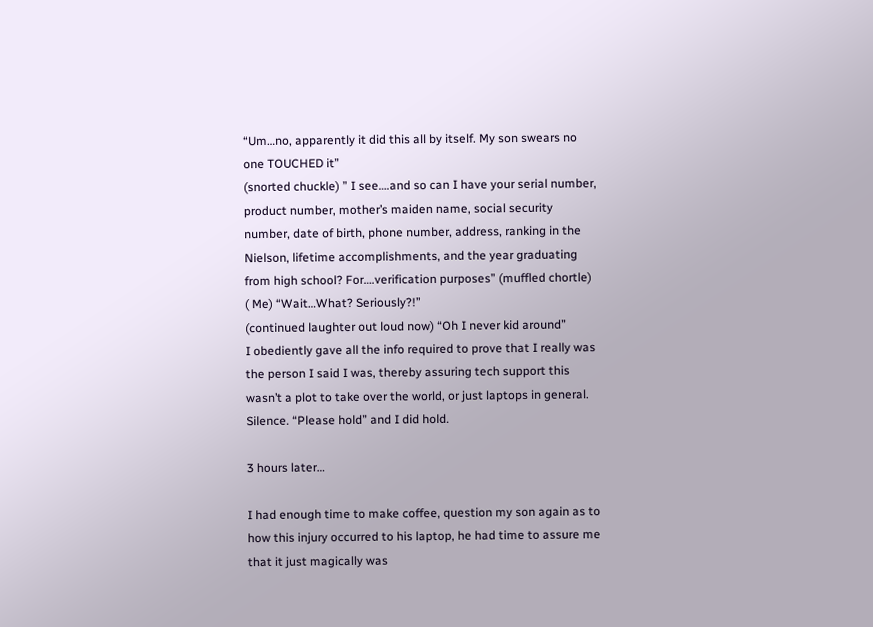“Um…no, apparently it did this all by itself. My son swears no one TOUCHED it”
(snorted chuckle) ” I see….and so can I have your serial number, product number, mother’s maiden name, social security number, date of birth, phone number, address, ranking in the Nielson, lifetime accomplishments, and the year graduating from high school? For….verification purposes” (muffled chortle)
( Me) “Wait…What? Seriously?!”
(continued laughter out loud now) “Oh I never kid around”
I obediently gave all the info required to prove that I really was the person I said I was, thereby assuring tech support this wasn’t a plot to take over the world, or just laptops in general. Silence. “Please hold” and I did hold.

3 hours later…

I had enough time to make coffee, question my son again as to how this injury occurred to his laptop, he had time to assure me that it just magically was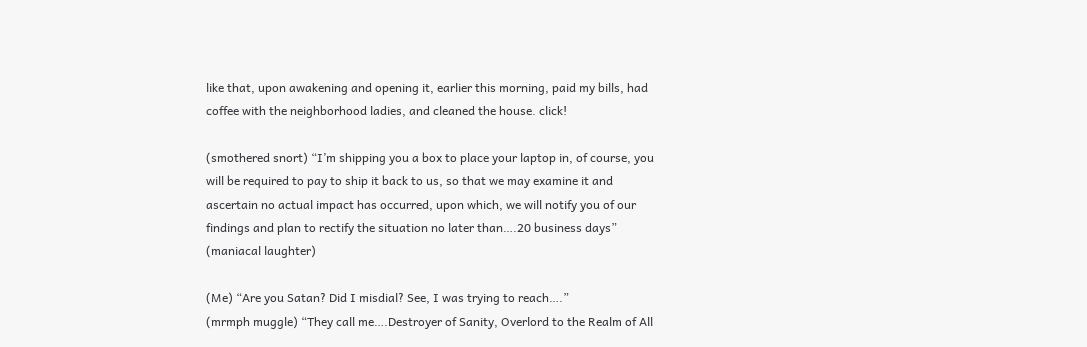like that, upon awakening and opening it, earlier this morning, paid my bills, had coffee with the neighborhood ladies, and cleaned the house. click!

(smothered snort) “I’m shipping you a box to place your laptop in, of course, you will be required to pay to ship it back to us, so that we may examine it and ascertain no actual impact has occurred, upon which, we will notify you of our findings and plan to rectify the situation no later than….20 business days” (maniacal laughter)

(Me) “Are you Satan? Did I misdial? See, I was trying to reach….”
(mrmph muggle) “They call me….Destroyer of Sanity, Overlord to the Realm of All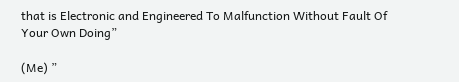that is Electronic and Engineered To Malfunction Without Fault Of Your Own Doing”

(Me) ”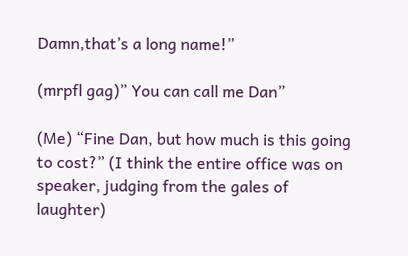Damn,that’s a long name!”

(mrpfl gag)” You can call me Dan”

(Me) “Fine Dan, but how much is this going to cost?” (I think the entire office was on speaker, judging from the gales of laughter)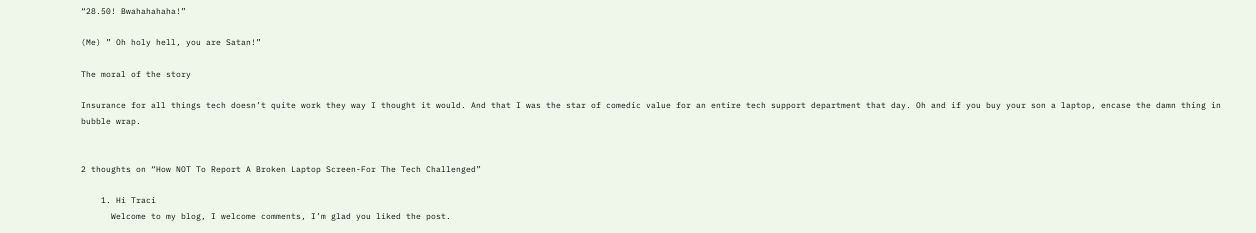“28.50! Bwahahahaha!”

(Me) ” Oh holy hell, you are Satan!”

The moral of the story

Insurance for all things tech doesn’t quite work they way I thought it would. And that I was the star of comedic value for an entire tech support department that day. Oh and if you buy your son a laptop, encase the damn thing in bubble wrap.


2 thoughts on “How NOT To Report A Broken Laptop Screen-For The Tech Challenged”

    1. Hi Traci
      Welcome to my blog, I welcome comments, I’m glad you liked the post.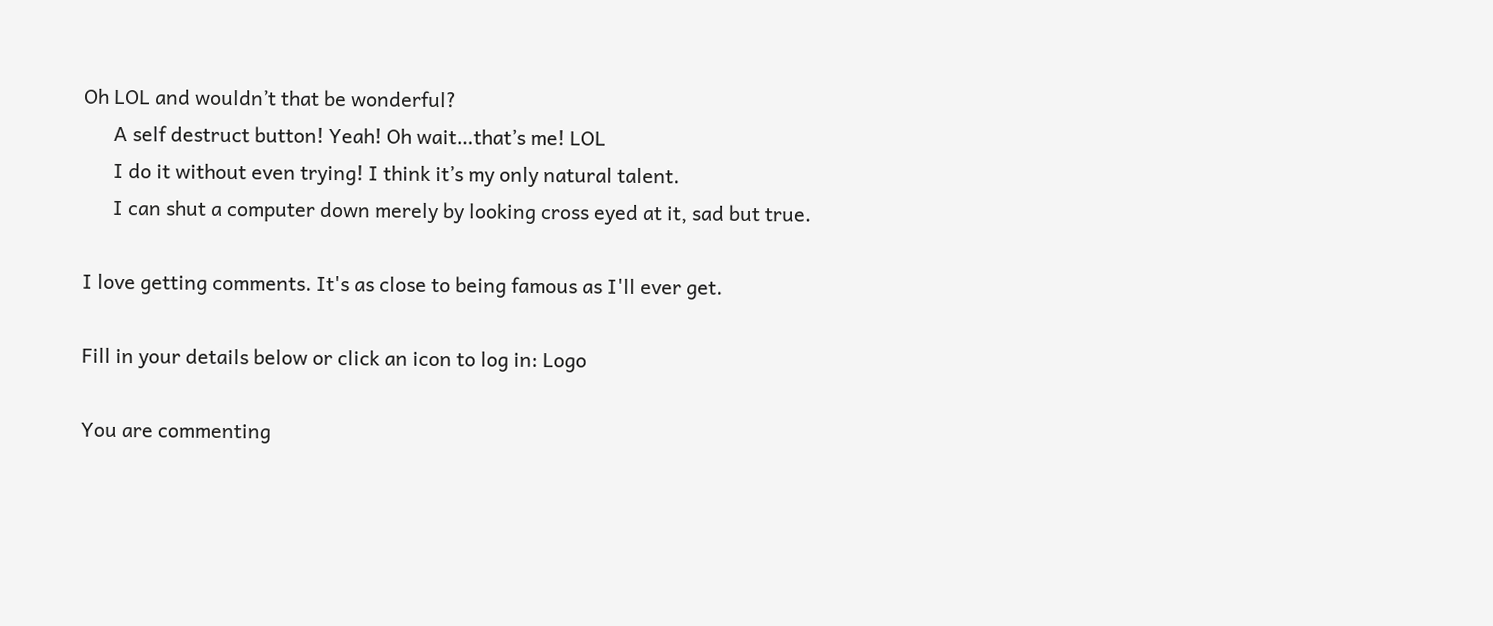Oh LOL and wouldn’t that be wonderful?
      A self destruct button! Yeah! Oh wait…that’s me! LOL
      I do it without even trying! I think it’s my only natural talent.
      I can shut a computer down merely by looking cross eyed at it, sad but true.

I love getting comments. It's as close to being famous as I'll ever get.

Fill in your details below or click an icon to log in: Logo

You are commenting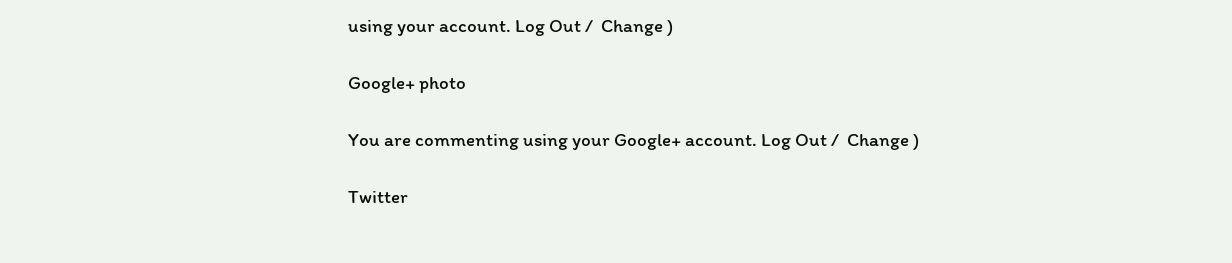using your account. Log Out /  Change )

Google+ photo

You are commenting using your Google+ account. Log Out /  Change )

Twitter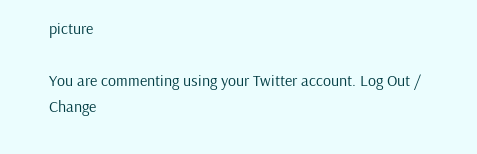picture

You are commenting using your Twitter account. Log Out /  Change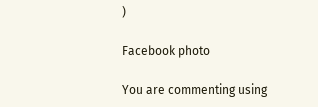)

Facebook photo

You are commenting using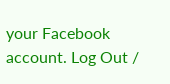your Facebook account. Log Out /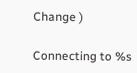Change )

Connecting to %s